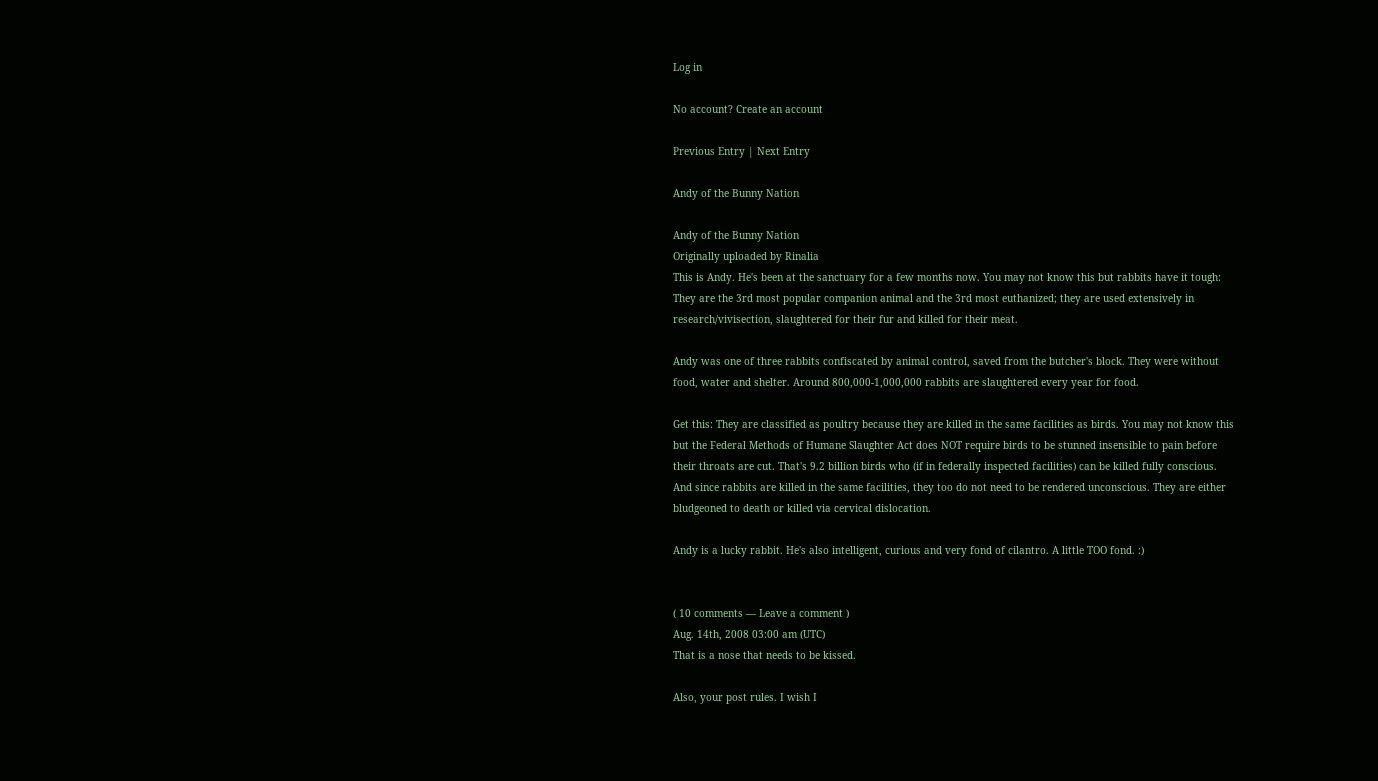Log in

No account? Create an account

Previous Entry | Next Entry

Andy of the Bunny Nation

Andy of the Bunny Nation
Originally uploaded by Rinalia
This is Andy. He's been at the sanctuary for a few months now. You may not know this but rabbits have it tough: They are the 3rd most popular companion animal and the 3rd most euthanized; they are used extensively in research/vivisection, slaughtered for their fur and killed for their meat.

Andy was one of three rabbits confiscated by animal control, saved from the butcher's block. They were without food, water and shelter. Around 800,000-1,000,000 rabbits are slaughtered every year for food.

Get this: They are classified as poultry because they are killed in the same facilities as birds. You may not know this but the Federal Methods of Humane Slaughter Act does NOT require birds to be stunned insensible to pain before their throats are cut. That's 9.2 billion birds who (if in federally inspected facilities) can be killed fully conscious. And since rabbits are killed in the same facilities, they too do not need to be rendered unconscious. They are either bludgeoned to death or killed via cervical dislocation.

Andy is a lucky rabbit. He's also intelligent, curious and very fond of cilantro. A little TOO fond. :)


( 10 comments — Leave a comment )
Aug. 14th, 2008 03:00 am (UTC)
That is a nose that needs to be kissed.

Also, your post rules. I wish I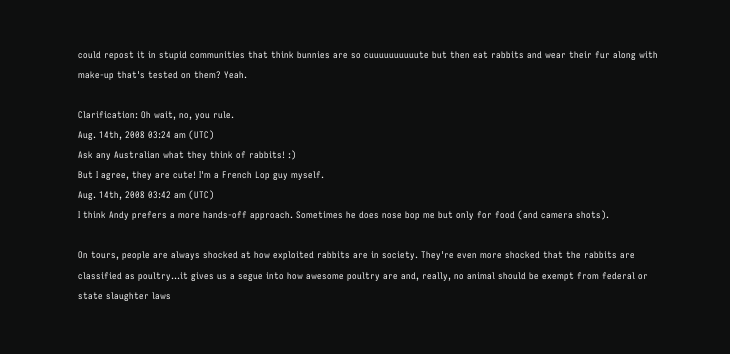could repost it in stupid communities that think bunnies are so cuuuuuuuuuute but then eat rabbits and wear their fur along with make-up that's tested on them? Yeah.

Clarification: Oh wait, no, you rule.
Aug. 14th, 2008 03:24 am (UTC)
Ask any Australian what they think of rabbits! :)
But I agree, they are cute! I'm a French Lop guy myself.
Aug. 14th, 2008 03:42 am (UTC)
I think Andy prefers a more hands-off approach. Sometimes he does nose bop me but only for food (and camera shots).

On tours, people are always shocked at how exploited rabbits are in society. They're even more shocked that the rabbits are classified as poultry...it gives us a segue into how awesome poultry are and, really, no animal should be exempt from federal or state slaughter laws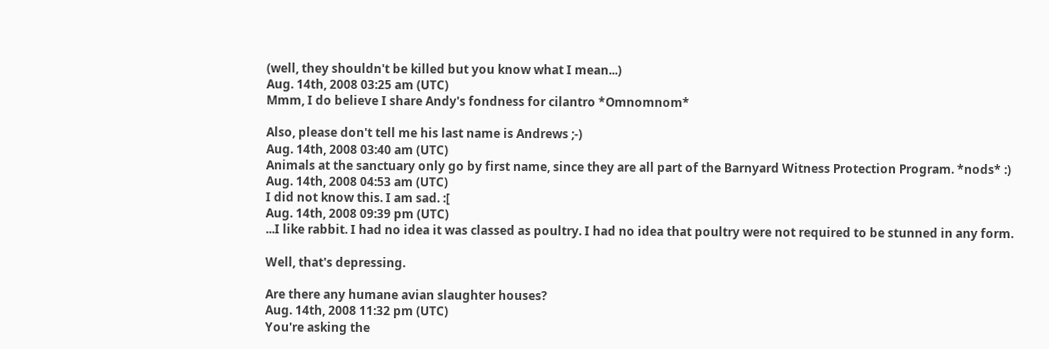(well, they shouldn't be killed but you know what I mean...)
Aug. 14th, 2008 03:25 am (UTC)
Mmm, I do believe I share Andy's fondness for cilantro *Omnomnom*

Also, please don't tell me his last name is Andrews ;-)
Aug. 14th, 2008 03:40 am (UTC)
Animals at the sanctuary only go by first name, since they are all part of the Barnyard Witness Protection Program. *nods* :)
Aug. 14th, 2008 04:53 am (UTC)
I did not know this. I am sad. :[
Aug. 14th, 2008 09:39 pm (UTC)
...I like rabbit. I had no idea it was classed as poultry. I had no idea that poultry were not required to be stunned in any form.

Well, that's depressing.

Are there any humane avian slaughter houses?
Aug. 14th, 2008 11:32 pm (UTC)
You're asking the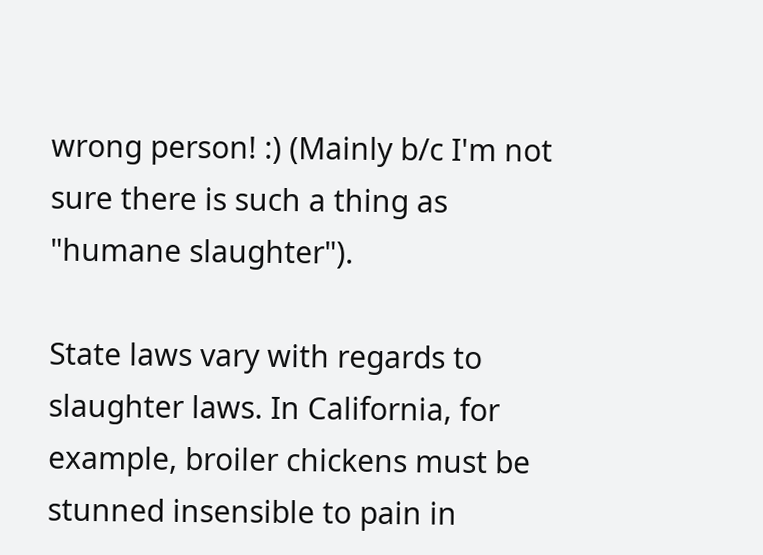wrong person! :) (Mainly b/c I'm not sure there is such a thing as "humane slaughter").

State laws vary with regards to slaughter laws. In California, for example, broiler chickens must be stunned insensible to pain in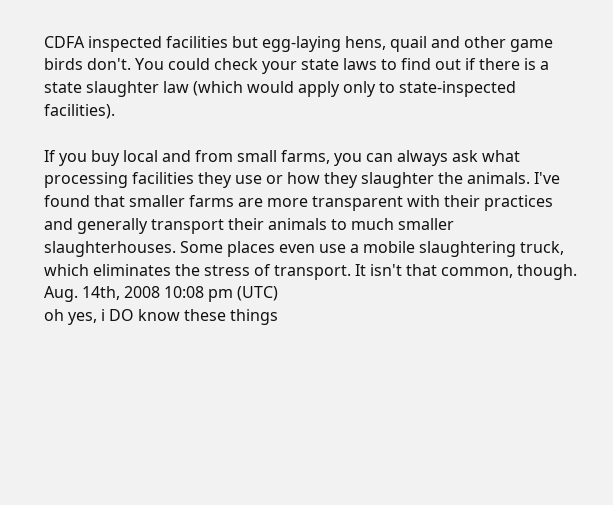CDFA inspected facilities but egg-laying hens, quail and other game birds don't. You could check your state laws to find out if there is a state slaughter law (which would apply only to state-inspected facilities).

If you buy local and from small farms, you can always ask what processing facilities they use or how they slaughter the animals. I've found that smaller farms are more transparent with their practices and generally transport their animals to much smaller slaughterhouses. Some places even use a mobile slaughtering truck, which eliminates the stress of transport. It isn't that common, though.
Aug. 14th, 2008 10:08 pm (UTC)
oh yes, i DO know these things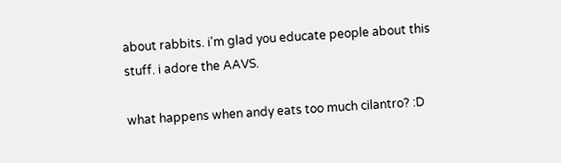about rabbits. i'm glad you educate people about this stuff. i adore the AAVS.

what happens when andy eats too much cilantro? :D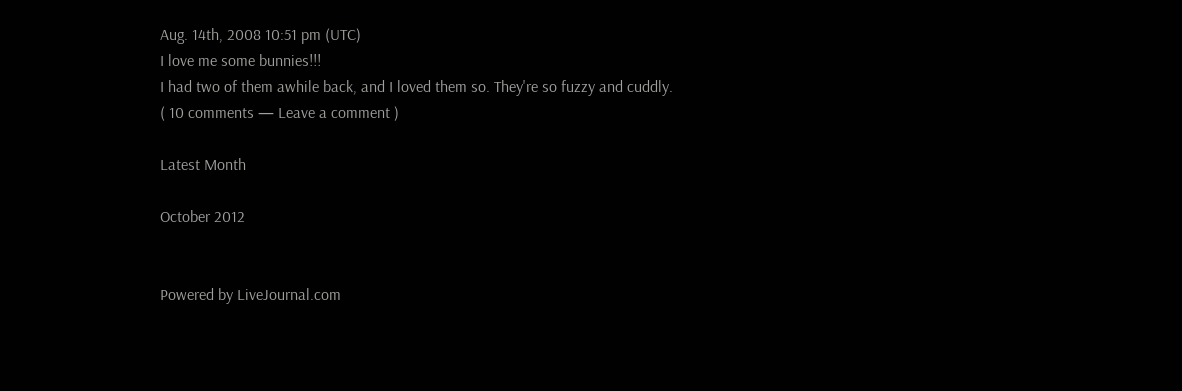Aug. 14th, 2008 10:51 pm (UTC)
I love me some bunnies!!!
I had two of them awhile back, and I loved them so. They're so fuzzy and cuddly.
( 10 comments — Leave a comment )

Latest Month

October 2012


Powered by LiveJournal.com